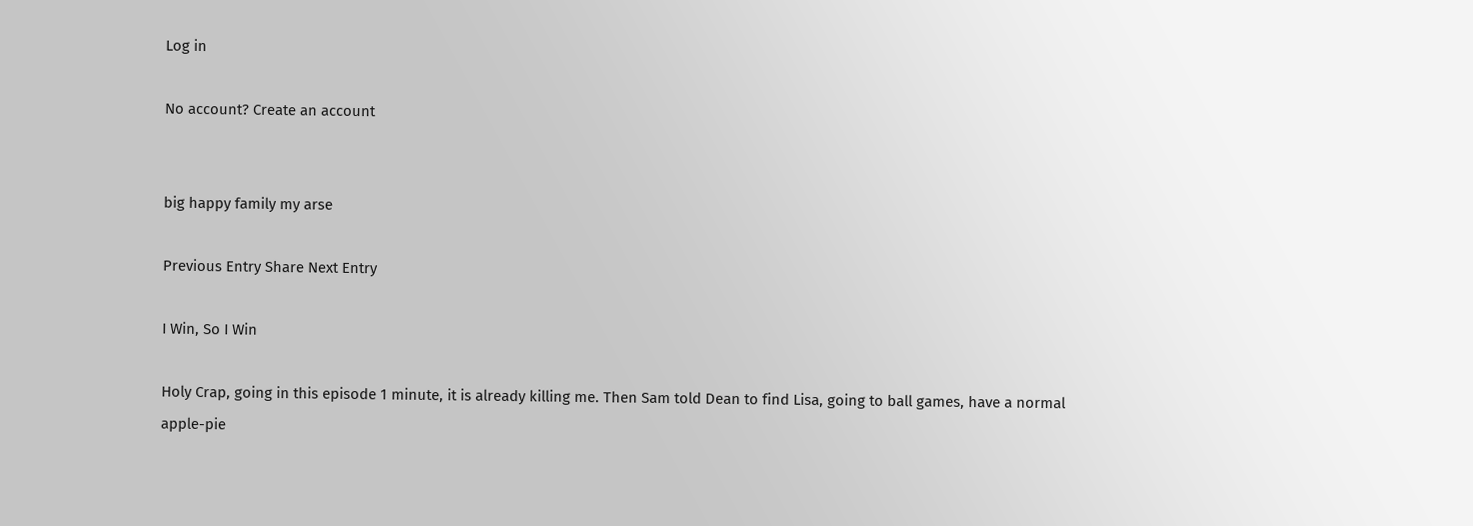Log in

No account? Create an account


big happy family my arse

Previous Entry Share Next Entry

I Win, So I Win

Holy Crap, going in this episode 1 minute, it is already killing me. Then Sam told Dean to find Lisa, going to ball games, have a normal apple-pie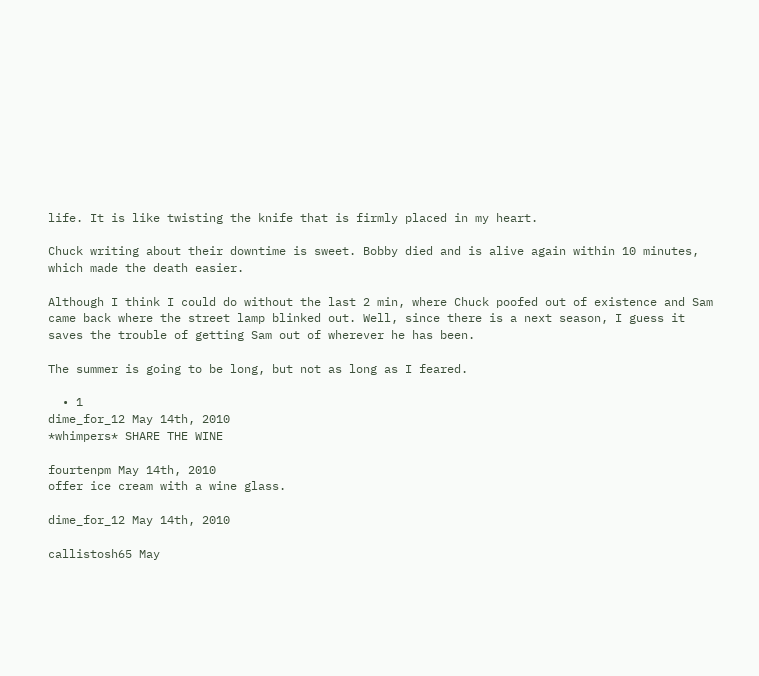life. It is like twisting the knife that is firmly placed in my heart.

Chuck writing about their downtime is sweet. Bobby died and is alive again within 10 minutes, which made the death easier.

Although I think I could do without the last 2 min, where Chuck poofed out of existence and Sam came back where the street lamp blinked out. Well, since there is a next season, I guess it saves the trouble of getting Sam out of wherever he has been.

The summer is going to be long, but not as long as I feared.

  • 1
dime_for_12 May 14th, 2010
*whimpers* SHARE THE WINE

fourtenpm May 14th, 2010
offer ice cream with a wine glass.

dime_for_12 May 14th, 2010

callistosh65 May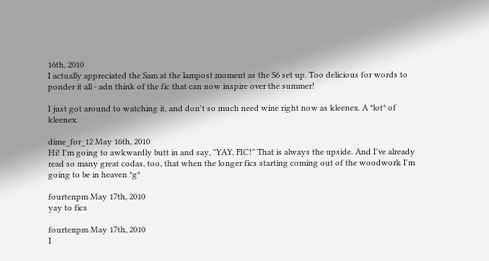16th, 2010
I actually appreciated the Sam at the lampost moment as the S6 set up. Too delicious for words to ponder it all - adn think of the fic that can now inspire over the summer!

I just got around to watching it, and don't so much need wine right now as kleenex. A *lot* of kleenex.

dime_for_12 May 16th, 2010
Hi! I'm going to awkwardly butt in and say, "YAY, FIC!" That is always the upside. And I've already read so many great codas, too, that when the longer fics starting coming out of the woodwork I'm going to be in heaven *g*

fourtenpm May 17th, 2010
yay to fics

fourtenpm May 17th, 2010
I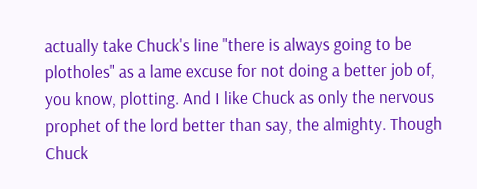actually take Chuck's line "there is always going to be plotholes" as a lame excuse for not doing a better job of, you know, plotting. And I like Chuck as only the nervous prophet of the lord better than say, the almighty. Though Chuck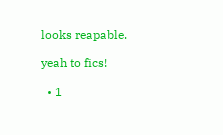looks reapable.

yeah to fics!

  • 1